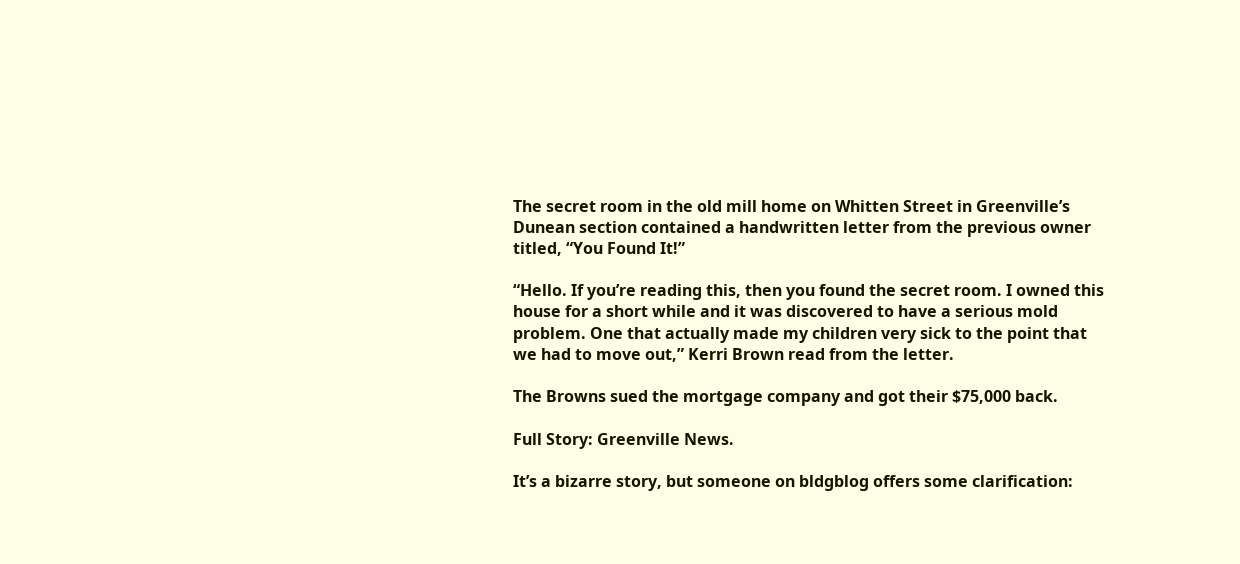The secret room in the old mill home on Whitten Street in Greenville’s Dunean section contained a handwritten letter from the previous owner titled, “You Found It!”

“Hello. If you’re reading this, then you found the secret room. I owned this house for a short while and it was discovered to have a serious mold problem. One that actually made my children very sick to the point that we had to move out,” Kerri Brown read from the letter.

The Browns sued the mortgage company and got their $75,000 back.

Full Story: Greenville News.

It’s a bizarre story, but someone on bldgblog offers some clarification: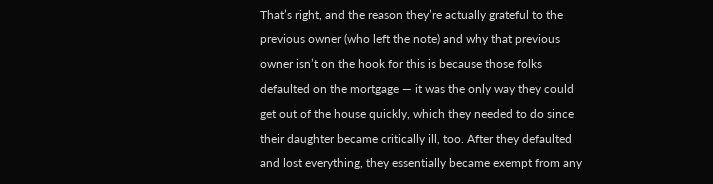That’s right, and the reason they’re actually grateful to the previous owner (who left the note) and why that previous owner isn’t on the hook for this is because those folks defaulted on the mortgage — it was the only way they could get out of the house quickly, which they needed to do since their daughter became critically ill, too. After they defaulted and lost everything, they essentially became exempt from any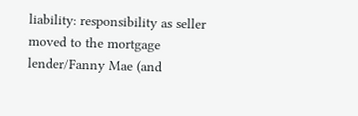liability: responsibility as seller moved to the mortgage lender/Fanny Mae (and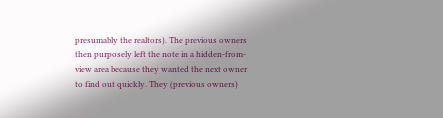presumably the realtors). The previous owners then purposely left the note in a hidden-from-view area because they wanted the next owner to find out quickly. They (previous owners)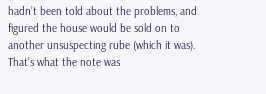hadn’t been told about the problems, and figured the house would be sold on to another unsuspecting rube (which it was). That’s what the note was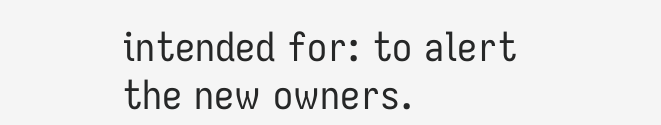intended for: to alert the new owners.